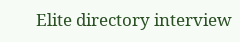Elite directory interview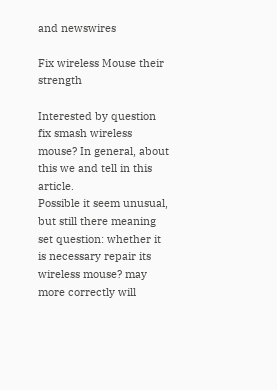and newswires

Fix wireless Mouse their strength

Interested by question fix smash wireless mouse? In general, about this we and tell in this article.
Possible it seem unusual, but still there meaning set question: whether it is necessary repair its wireless mouse? may more correctly will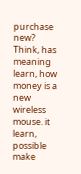purchase new? Think, has meaning learn, how money is a new wireless mouse. it learn, possible make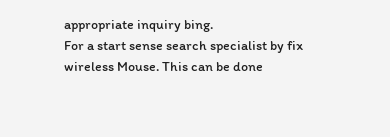appropriate inquiry bing.
For a start sense search specialist by fix wireless Mouse. This can be done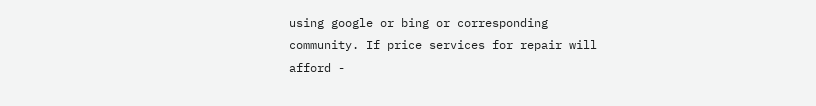using google or bing or corresponding community. If price services for repair will afford -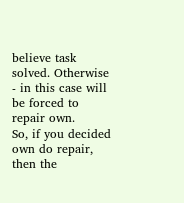believe task solved. Otherwise - in this case will be forced to repair own.
So, if you decided own do repair, then the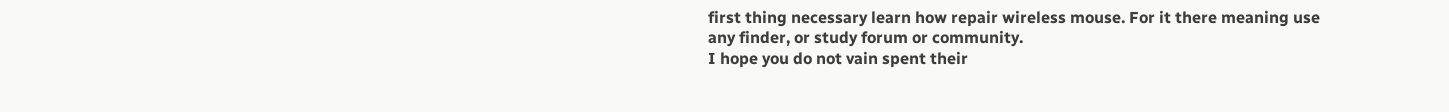first thing necessary learn how repair wireless mouse. For it there meaning use any finder, or study forum or community.
I hope you do not vain spent their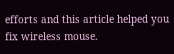efforts and this article helped you fix wireless mouse.